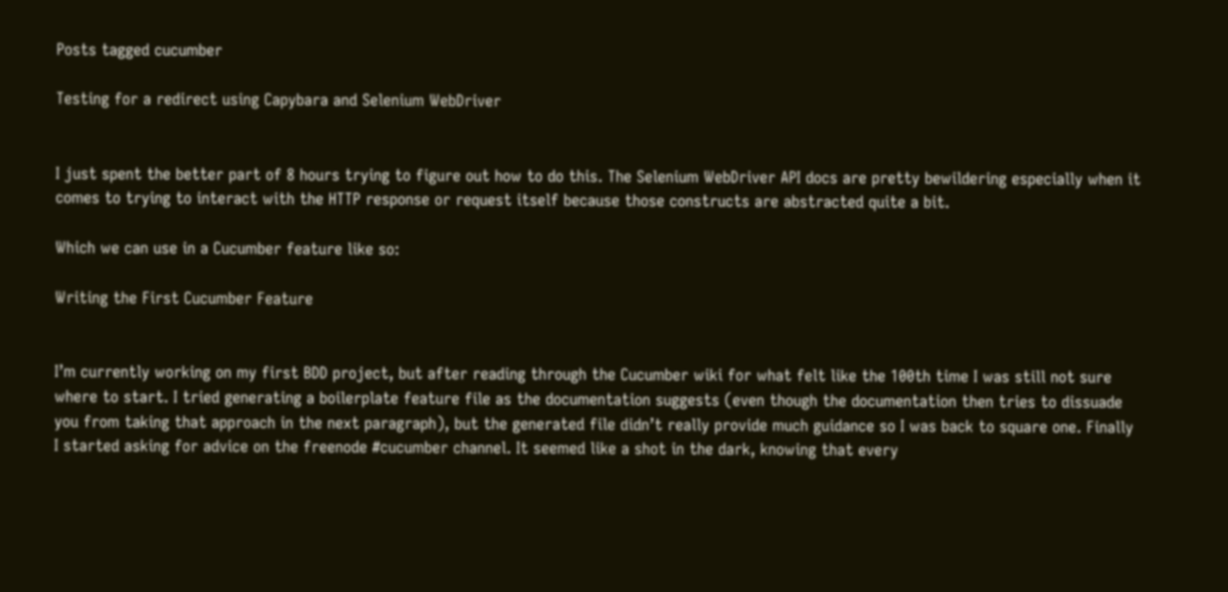Posts tagged cucumber

Testing for a redirect using Capybara and Selenium WebDriver


I just spent the better part of 8 hours trying to figure out how to do this. The Selenium WebDriver API docs are pretty bewildering especially when it comes to trying to interact with the HTTP response or request itself because those constructs are abstracted quite a bit.

Which we can use in a Cucumber feature like so:

Writing the First Cucumber Feature


I’m currently working on my first BDD project, but after reading through the Cucumber wiki for what felt like the 100th time I was still not sure where to start. I tried generating a boilerplate feature file as the documentation suggests (even though the documentation then tries to dissuade you from taking that approach in the next paragraph), but the generated file didn’t really provide much guidance so I was back to square one. Finally I started asking for advice on the freenode #cucumber channel. It seemed like a shot in the dark, knowing that every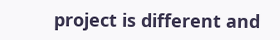project is different and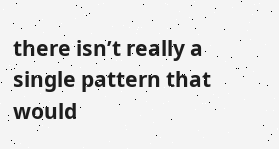there isn’t really a single pattern that would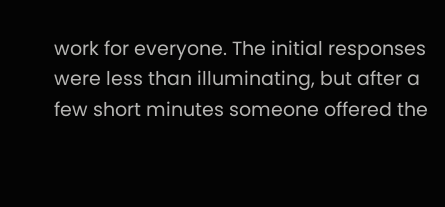work for everyone. The initial responses were less than illuminating, but after a few short minutes someone offered the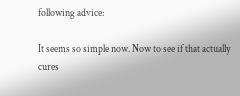following advice:

It seems so simple now. Now to see if that actually cures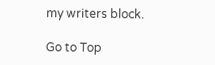my writers block.

Go to Top